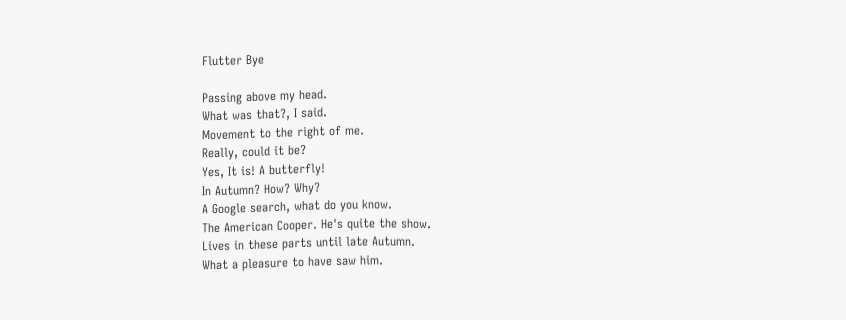Flutter Bye

Passing above my head.
What was that?, I said.
Movement to the right of me.
Really, could it be?
Yes, It is! A butterfly!
In Autumn? How? Why?
A Google search, what do you know.
The American Cooper. He's quite the show.
Lives in these parts until late Autumn.
What a pleasure to have saw him.